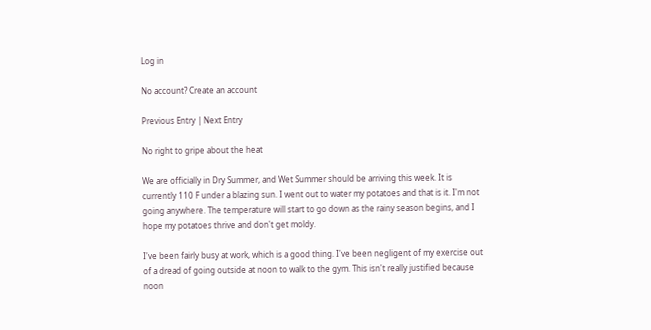Log in

No account? Create an account

Previous Entry | Next Entry

No right to gripe about the heat

We are officially in Dry Summer, and Wet Summer should be arriving this week. It is currently 110 F under a blazing sun. I went out to water my potatoes and that is it. I'm not going anywhere. The temperature will start to go down as the rainy season begins, and I hope my potatoes thrive and don't get moldy.

I've been fairly busy at work, which is a good thing. I've been negligent of my exercise out of a dread of going outside at noon to walk to the gym. This isn't really justified because noon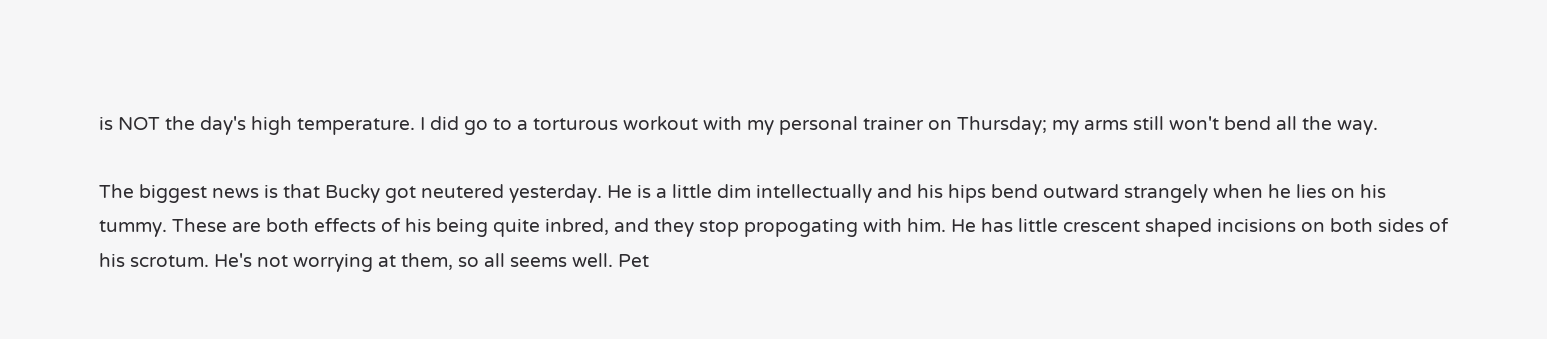is NOT the day's high temperature. I did go to a torturous workout with my personal trainer on Thursday; my arms still won't bend all the way.

The biggest news is that Bucky got neutered yesterday. He is a little dim intellectually and his hips bend outward strangely when he lies on his tummy. These are both effects of his being quite inbred, and they stop propogating with him. He has little crescent shaped incisions on both sides of his scrotum. He's not worrying at them, so all seems well. Pet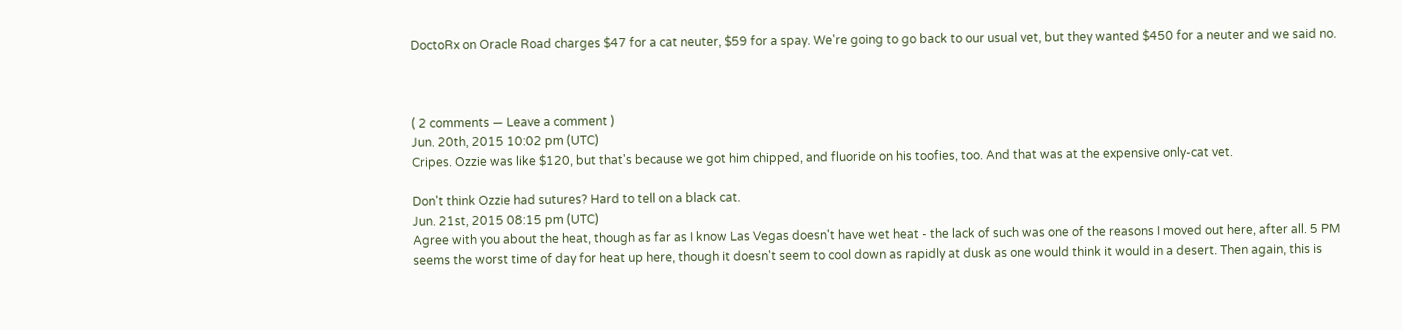DoctoRx on Oracle Road charges $47 for a cat neuter, $59 for a spay. We're going to go back to our usual vet, but they wanted $450 for a neuter and we said no.



( 2 comments — Leave a comment )
Jun. 20th, 2015 10:02 pm (UTC)
Cripes. Ozzie was like $120, but that's because we got him chipped, and fluoride on his toofies, too. And that was at the expensive only-cat vet.

Don't think Ozzie had sutures? Hard to tell on a black cat.
Jun. 21st, 2015 08:15 pm (UTC)
Agree with you about the heat, though as far as I know Las Vegas doesn't have wet heat - the lack of such was one of the reasons I moved out here, after all. 5 PM seems the worst time of day for heat up here, though it doesn't seem to cool down as rapidly at dusk as one would think it would in a desert. Then again, this is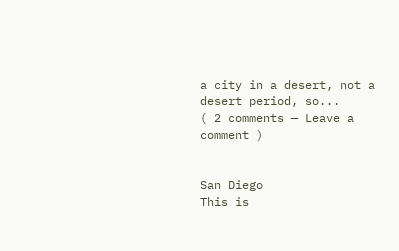a city in a desert, not a desert period, so...
( 2 comments — Leave a comment )


San Diego
This is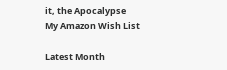it, the Apocalypse
My Amazon Wish List

Latest Month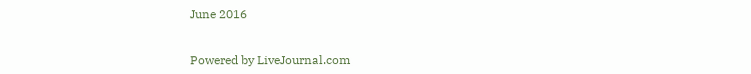June 2016


Powered by LiveJournal.com